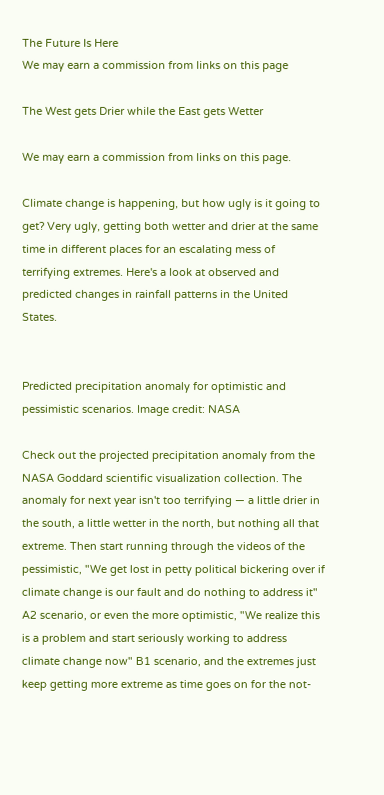The Future Is Here
We may earn a commission from links on this page

The West gets Drier while the East gets Wetter

We may earn a commission from links on this page.

Climate change is happening, but how ugly is it going to get? Very ugly, getting both wetter and drier at the same time in different places for an escalating mess of terrifying extremes. Here's a look at observed and predicted changes in rainfall patterns in the United States.


Predicted precipitation anomaly for optimistic and pessimistic scenarios. Image credit: NASA

Check out the projected precipitation anomaly from the NASA Goddard scientific visualization collection. The anomaly for next year isn't too terrifying — a little drier in the south, a little wetter in the north, but nothing all that extreme. Then start running through the videos of the pessimistic, "We get lost in petty political bickering over if climate change is our fault and do nothing to address it" A2 scenario, or even the more optimistic, "We realize this is a problem and start seriously working to address climate change now" B1 scenario, and the extremes just keep getting more extreme as time goes on for the not-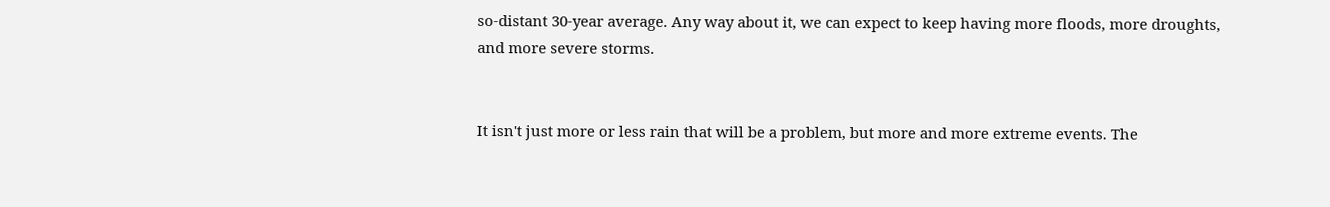so-distant 30-year average. Any way about it, we can expect to keep having more floods, more droughts, and more severe storms.


It isn't just more or less rain that will be a problem, but more and more extreme events. The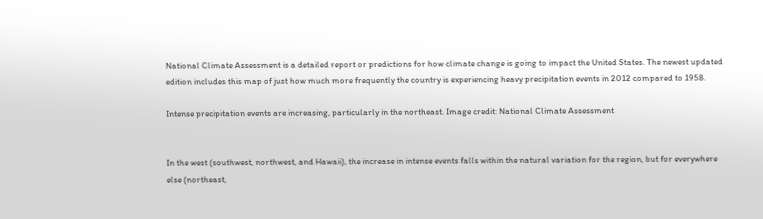National Climate Assessment is a detailed report or predictions for how climate change is going to impact the United States. The newest updated edition includes this map of just how much more frequently the country is experiencing heavy precipitation events in 2012 compared to 1958.

Intense precipitation events are increasing, particularly in the northeast. Image credit: National Climate Assessment


In the west (southwest, northwest, and Hawaii), the increase in intense events falls within the natural variation for the region, but for everywhere else (northeast,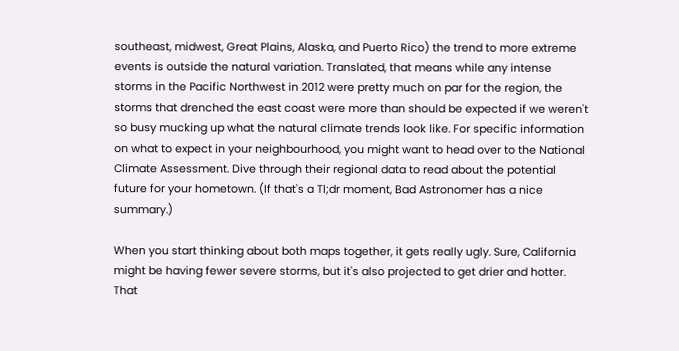southeast, midwest, Great Plains, Alaska, and Puerto Rico) the trend to more extreme events is outside the natural variation. Translated, that means while any intense storms in the Pacific Northwest in 2012 were pretty much on par for the region, the storms that drenched the east coast were more than should be expected if we weren't so busy mucking up what the natural climate trends look like. For specific information on what to expect in your neighbourhood, you might want to head over to the National Climate Assessment. Dive through their regional data to read about the potential future for your hometown. (If that's a Tl;dr moment, Bad Astronomer has a nice summary.)

When you start thinking about both maps together, it gets really ugly. Sure, California might be having fewer severe storms, but it's also projected to get drier and hotter. That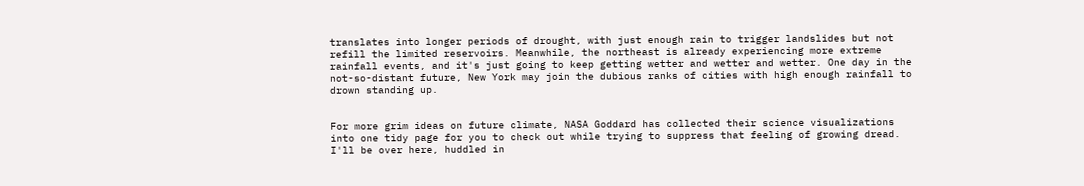translates into longer periods of drought, with just enough rain to trigger landslides but not refill the limited reservoirs. Meanwhile, the northeast is already experiencing more extreme rainfall events, and it's just going to keep getting wetter and wetter and wetter. One day in the not-so-distant future, New York may join the dubious ranks of cities with high enough rainfall to drown standing up.


For more grim ideas on future climate, NASA Goddard has collected their science visualizations into one tidy page for you to check out while trying to suppress that feeling of growing dread. I'll be over here, huddled in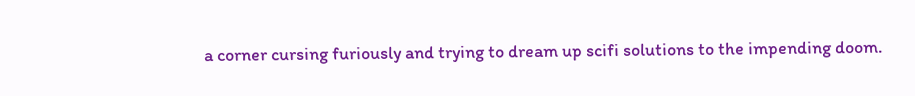a corner cursing furiously and trying to dream up scifi solutions to the impending doom.